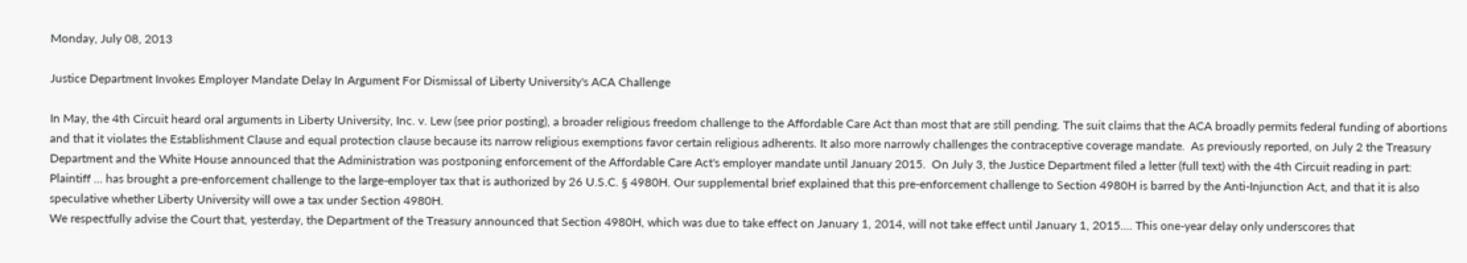Monday, July 08, 2013

Justice Department Invokes Employer Mandate Delay In Argument For Dismissal of Liberty University's ACA Challenge

In May, the 4th Circuit heard oral arguments in Liberty University, Inc. v. Lew (see prior posting), a broader religious freedom challenge to the Affordable Care Act than most that are still pending. The suit claims that the ACA broadly permits federal funding of abortions and that it violates the Establishment Clause and equal protection clause because its narrow religious exemptions favor certain religious adherents. It also more narrowly challenges the contraceptive coverage mandate.  As previously reported, on July 2 the Treasury Department and the White House announced that the Administration was postponing enforcement of the Affordable Care Act's employer mandate until January 2015.  On July 3, the Justice Department filed a letter (full text) with the 4th Circuit reading in part:
Plaintiff ... has brought a pre-enforcement challenge to the large-employer tax that is authorized by 26 U.S.C. § 4980H. Our supplemental brief explained that this pre-enforcement challenge to Section 4980H is barred by the Anti-Injunction Act, and that it is also speculative whether Liberty University will owe a tax under Section 4980H.
We respectfully advise the Court that, yesterday, the Department of the Treasury announced that Section 4980H, which was due to take effect on January 1, 2014, will not take effect until January 1, 2015.... This one-year delay only underscores that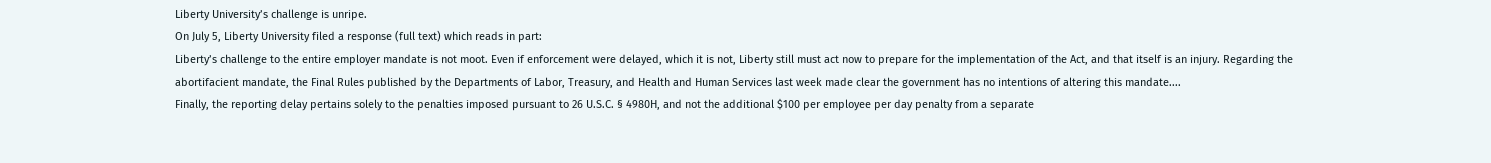Liberty University’s challenge is unripe.
On July 5, Liberty University filed a response (full text) which reads in part:
Liberty’s challenge to the entire employer mandate is not moot. Even if enforcement were delayed, which it is not, Liberty still must act now to prepare for the implementation of the Act, and that itself is an injury. Regarding the abortifacient mandate, the Final Rules published by the Departments of Labor, Treasury, and Health and Human Services last week made clear the government has no intentions of altering this mandate....
Finally, the reporting delay pertains solely to the penalties imposed pursuant to 26 U.S.C. § 4980H, and not the additional $100 per employee per day penalty from a separate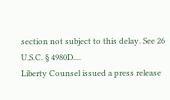section not subject to this delay. See 26 U.S.C. § 4980D....
Liberty Counsel issued a press release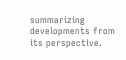summarizing developments from its perspective.